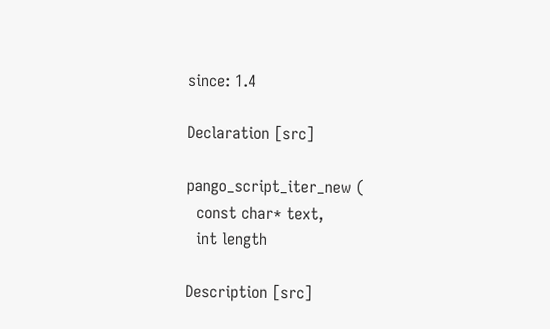since: 1.4

Declaration [src]

pango_script_iter_new (
  const char* text,
  int length

Description [src]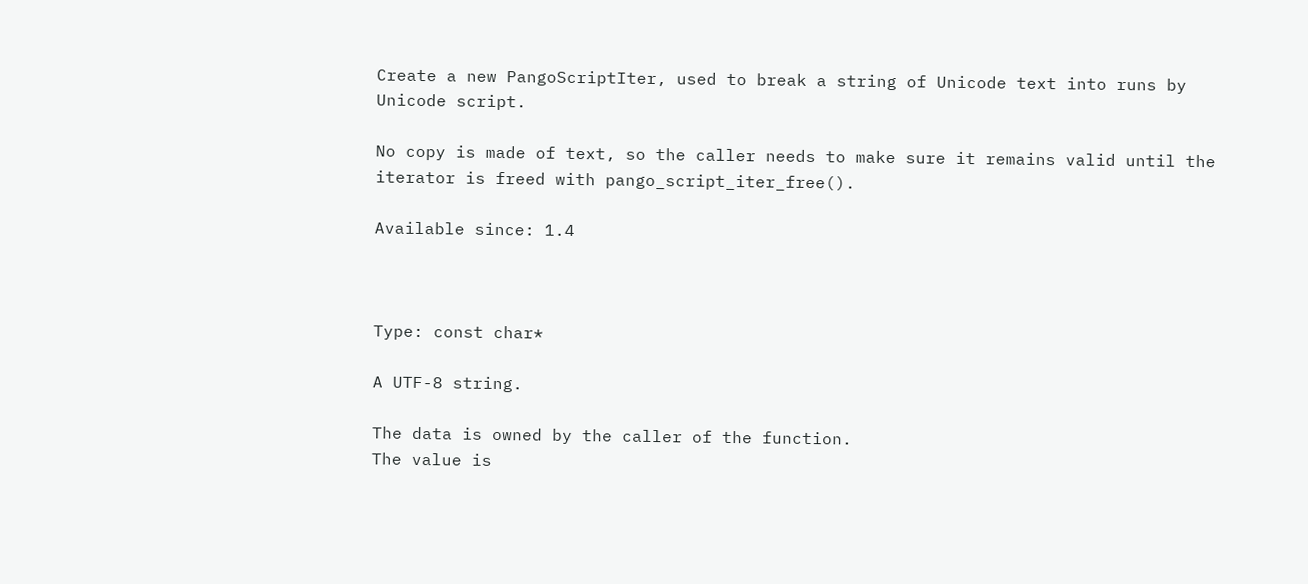Create a new PangoScriptIter, used to break a string of Unicode text into runs by Unicode script.

No copy is made of text, so the caller needs to make sure it remains valid until the iterator is freed with pango_script_iter_free().

Available since: 1.4



Type: const char*

A UTF-8 string.

The data is owned by the caller of the function.
The value is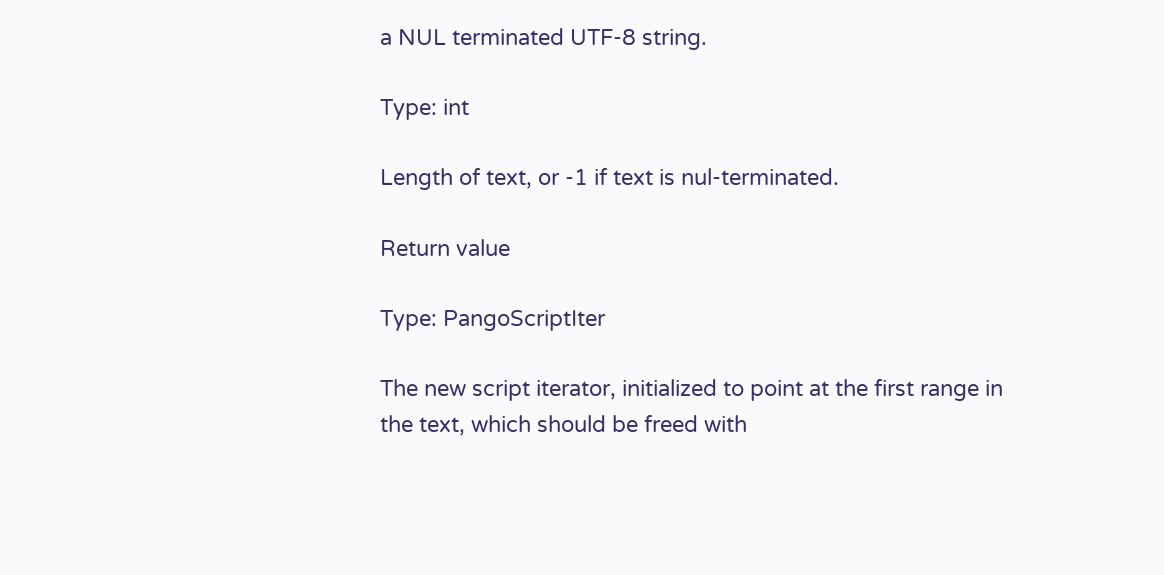a NUL terminated UTF-8 string.

Type: int

Length of text, or -1 if text is nul-terminated.

Return value

Type: PangoScriptIter

The new script iterator, initialized to point at the first range in the text, which should be freed with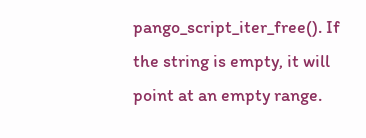pango_script_iter_free(). If the string is empty, it will point at an empty range.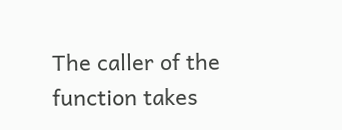The caller of the function takes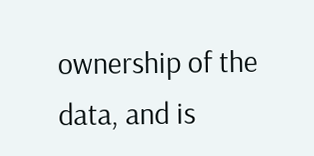ownership of the data, and is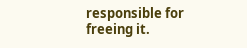responsible for freeing it.